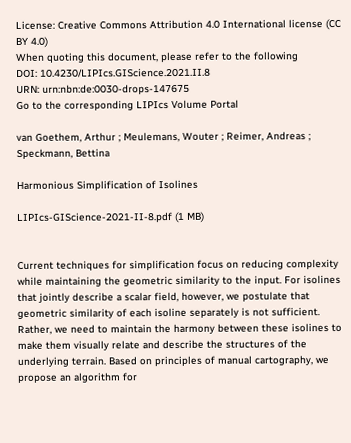License: Creative Commons Attribution 4.0 International license (CC BY 4.0)
When quoting this document, please refer to the following
DOI: 10.4230/LIPIcs.GIScience.2021.II.8
URN: urn:nbn:de:0030-drops-147675
Go to the corresponding LIPIcs Volume Portal

van Goethem, Arthur ; Meulemans, Wouter ; Reimer, Andreas ; Speckmann, Bettina

Harmonious Simplification of Isolines

LIPIcs-GIScience-2021-II-8.pdf (1 MB)


Current techniques for simplification focus on reducing complexity while maintaining the geometric similarity to the input. For isolines that jointly describe a scalar field, however, we postulate that geometric similarity of each isoline separately is not sufficient. Rather, we need to maintain the harmony between these isolines to make them visually relate and describe the structures of the underlying terrain. Based on principles of manual cartography, we propose an algorithm for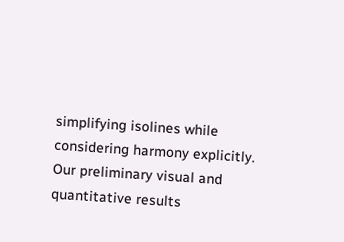simplifying isolines while considering harmony explicitly. Our preliminary visual and quantitative results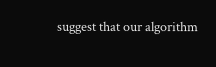suggest that our algorithm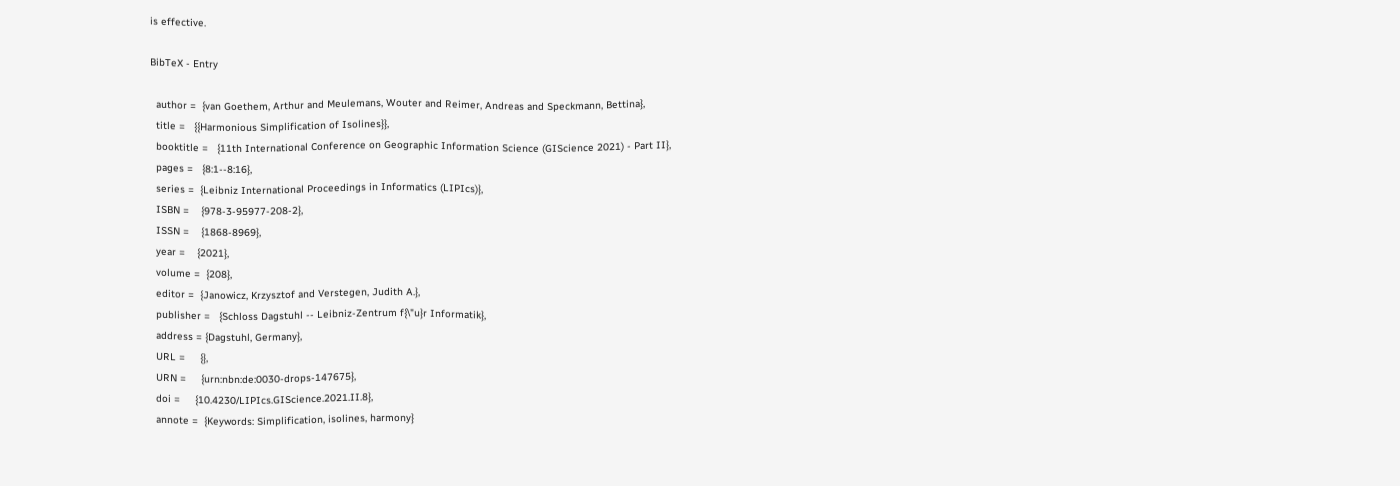is effective.

BibTeX - Entry

  author =  {van Goethem, Arthur and Meulemans, Wouter and Reimer, Andreas and Speckmann, Bettina},
  title =   {{Harmonious Simplification of Isolines}},
  booktitle =   {11th International Conference on Geographic Information Science (GIScience 2021) - Part II},
  pages =   {8:1--8:16},
  series =  {Leibniz International Proceedings in Informatics (LIPIcs)},
  ISBN =    {978-3-95977-208-2},
  ISSN =    {1868-8969},
  year =    {2021},
  volume =  {208},
  editor =  {Janowicz, Krzysztof and Verstegen, Judith A.},
  publisher =   {Schloss Dagstuhl -- Leibniz-Zentrum f{\"u}r Informatik},
  address = {Dagstuhl, Germany},
  URL =     {},
  URN =     {urn:nbn:de:0030-drops-147675},
  doi =     {10.4230/LIPIcs.GIScience.2021.II.8},
  annote =  {Keywords: Simplification, isolines, harmony}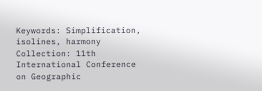Keywords: Simplification, isolines, harmony
Collection: 11th International Conference on Geographic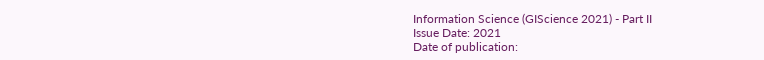Information Science (GIScience 2021) - Part II
Issue Date: 2021
Date of publication: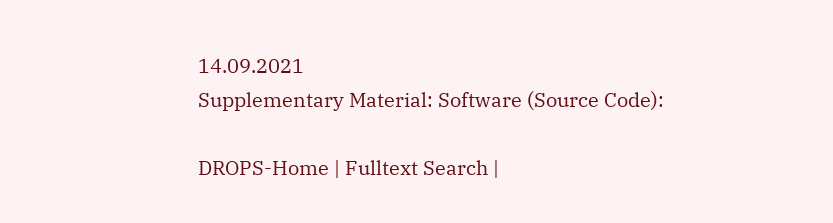14.09.2021
Supplementary Material: Software (Source Code):

DROPS-Home | Fulltext Search |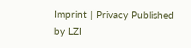Imprint | Privacy Published by LZI